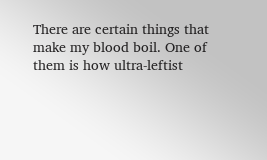There are certain things that make my blood boil. One of them is how ultra-leftist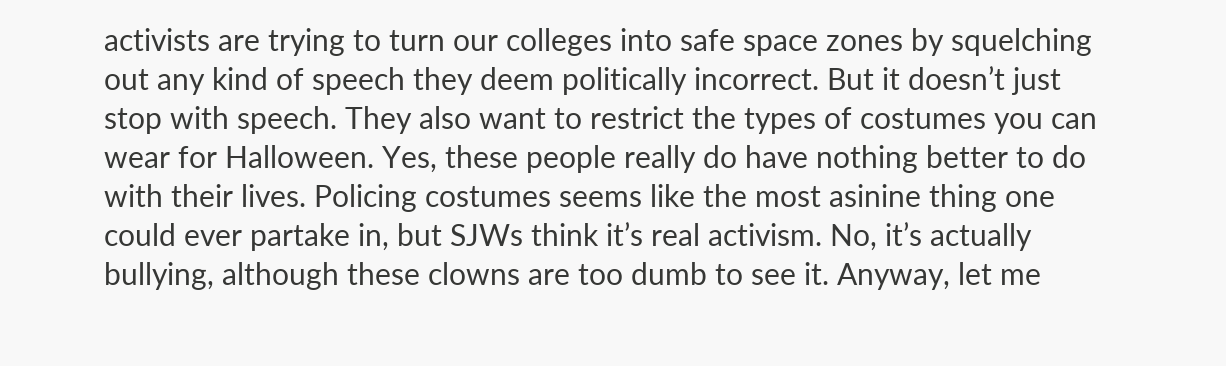activists are trying to turn our colleges into safe space zones by squelching out any kind of speech they deem politically incorrect. But it doesn’t just stop with speech. They also want to restrict the types of costumes you can wear for Halloween. Yes, these people really do have nothing better to do with their lives. Policing costumes seems like the most asinine thing one could ever partake in, but SJWs think it’s real activism. No, it’s actually bullying, although these clowns are too dumb to see it. Anyway, let me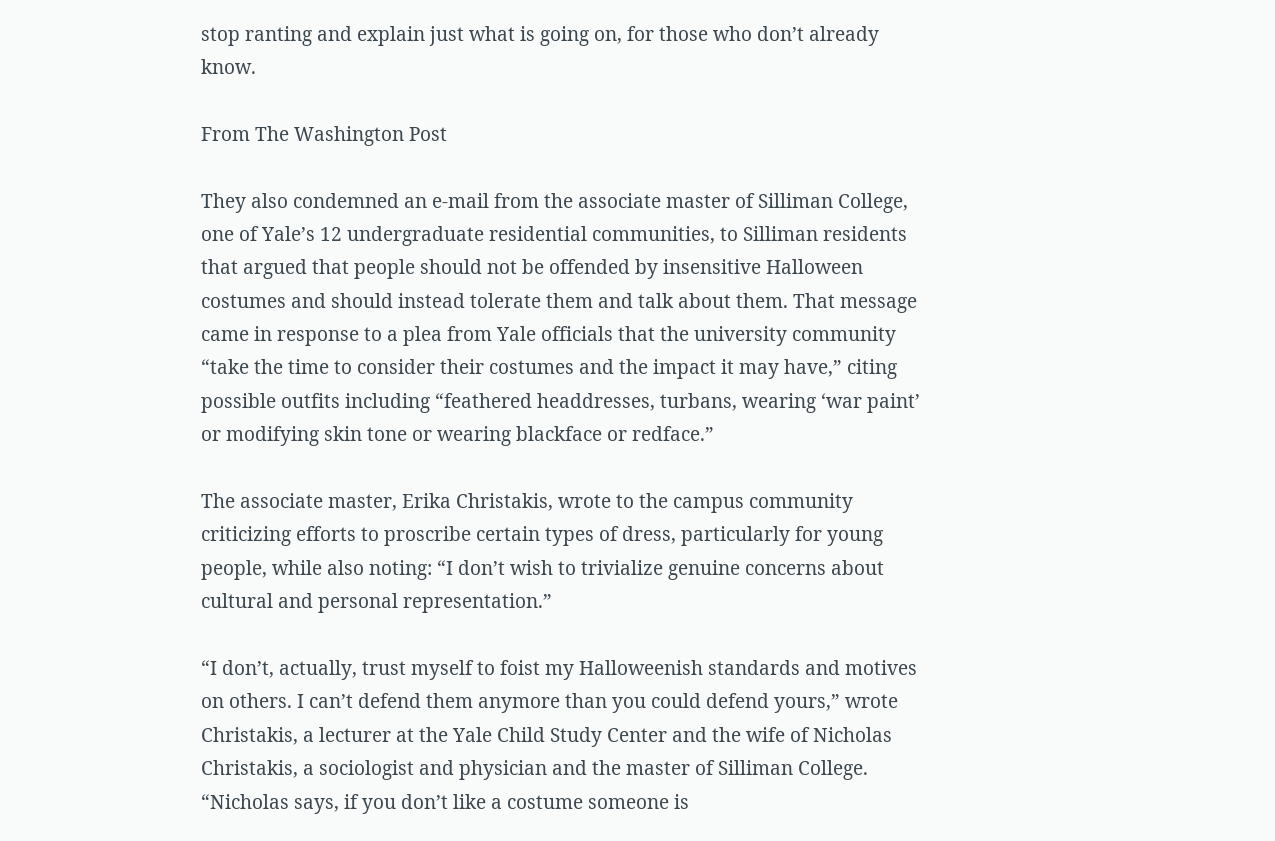stop ranting and explain just what is going on, for those who don’t already know.

From The Washington Post

They also condemned an e-mail from the associate master of Silliman College, one of Yale’s 12 undergraduate residential communities, to Silliman residents that argued that people should not be offended by insensitive Halloween costumes and should instead tolerate them and talk about them. That message came in response to a plea from Yale officials that the university community “take the time to consider their costumes and the impact it may have,” citing possible outfits including “feathered headdresses, turbans, wearing ‘war paint’ or modifying skin tone or wearing blackface or redface.”

The associate master, Erika Christakis, wrote to the campus community criticizing efforts to proscribe certain types of dress, particularly for young people, while also noting: “I don’t wish to trivialize genuine concerns about cultural and personal representation.”

“I don’t, actually, trust myself to foist my Halloweenish standards and motives on others. I can’t defend them anymore than you could defend yours,” wrote Christakis, a lecturer at the Yale Child Study Center and the wife of Nicholas Christakis, a sociologist and physician and the master of Silliman College. “Nicholas says, if you don’t like a costume someone is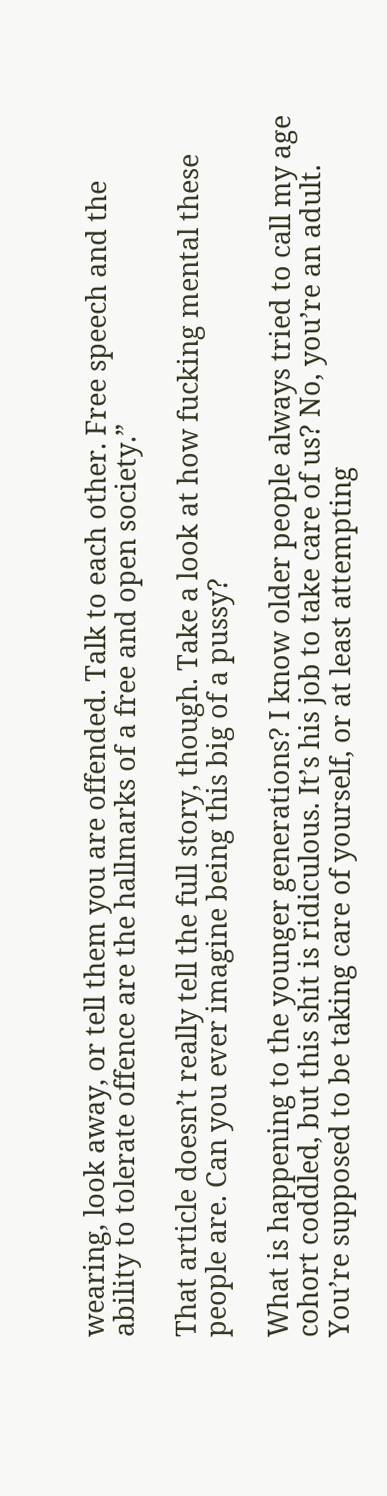wearing, look away, or tell them you are offended. Talk to each other. Free speech and the ability to tolerate offence are the hallmarks of a free and open society.”

That article doesn’t really tell the full story, though. Take a look at how fucking mental these people are. Can you ever imagine being this big of a pussy?

What is happening to the younger generations? I know older people always tried to call my age cohort coddled, but this shit is ridiculous. It’s his job to take care of us? No, you’re an adult. You’re supposed to be taking care of yourself, or at least attempting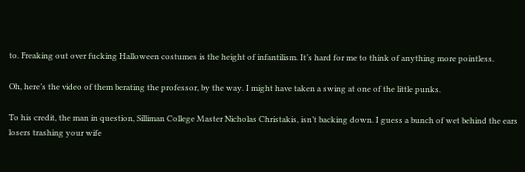to. Freaking out over fucking Halloween costumes is the height of infantilism. It’s hard for me to think of anything more pointless.

Oh, here’s the video of them berating the professor, by the way. I might have taken a swing at one of the little punks.

To his credit, the man in question, Silliman College Master Nicholas Christakis, isn’t backing down. I guess a bunch of wet behind the ears losers trashing your wife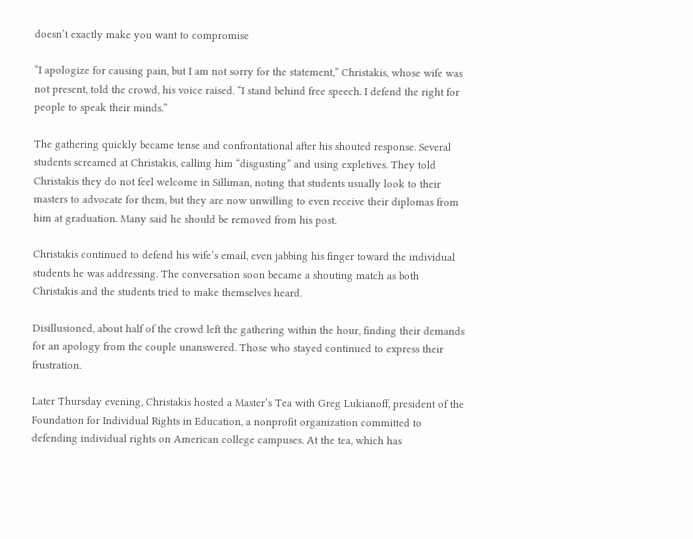doesn’t exactly make you want to compromise

“I apologize for causing pain, but I am not sorry for the statement,” Christakis, whose wife was not present, told the crowd, his voice raised. “I stand behind free speech. I defend the right for people to speak their minds.”

The gathering quickly became tense and confrontational after his shouted response. Several students screamed at Christakis, calling him “disgusting” and using expletives. They told Christakis they do not feel welcome in Silliman, noting that students usually look to their masters to advocate for them, but they are now unwilling to even receive their diplomas from him at graduation. Many said he should be removed from his post.

Christakis continued to defend his wife’s email, even jabbing his finger toward the individual students he was addressing. The conversation soon became a shouting match as both Christakis and the students tried to make themselves heard.

Disillusioned, about half of the crowd left the gathering within the hour, finding their demands for an apology from the couple unanswered. Those who stayed continued to express their frustration.

Later Thursday evening, Christakis hosted a Master’s Tea with Greg Lukianoff, president of the Foundation for Individual Rights in Education, a nonprofit organization committed to defending individual rights on American college campuses. At the tea, which has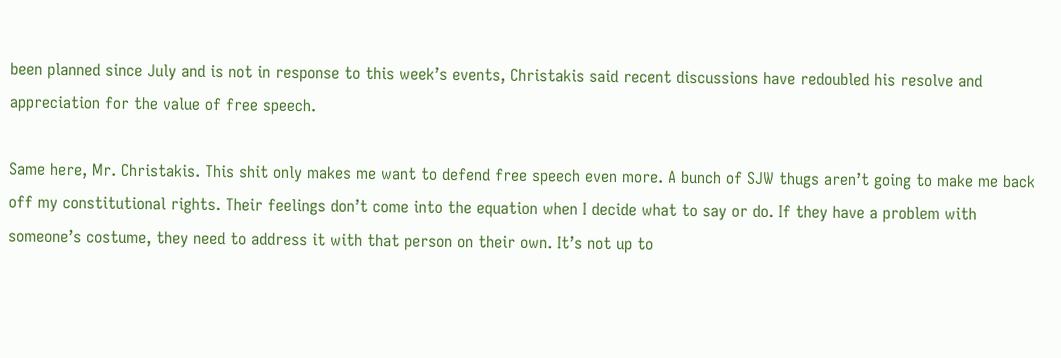been planned since July and is not in response to this week’s events, Christakis said recent discussions have redoubled his resolve and appreciation for the value of free speech.

Same here, Mr. Christakis. This shit only makes me want to defend free speech even more. A bunch of SJW thugs aren’t going to make me back off my constitutional rights. Their feelings don’t come into the equation when I decide what to say or do. If they have a problem with someone’s costume, they need to address it with that person on their own. It’s not up to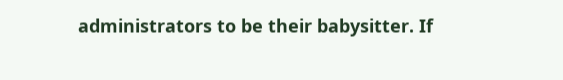administrators to be their babysitter. If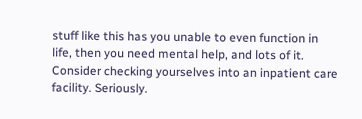stuff like this has you unable to even function in life, then you need mental help, and lots of it. Consider checking yourselves into an inpatient care facility. Seriously.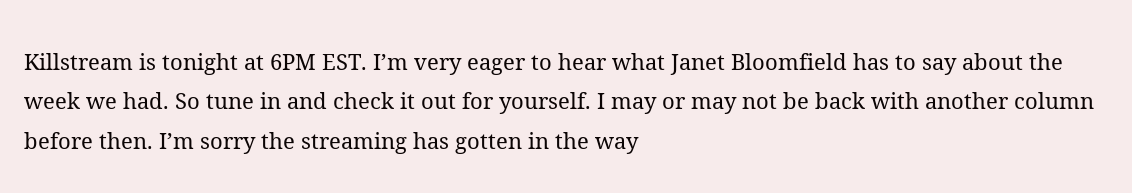Killstream is tonight at 6PM EST. I’m very eager to hear what Janet Bloomfield has to say about the week we had. So tune in and check it out for yourself. I may or may not be back with another column before then. I’m sorry the streaming has gotten in the way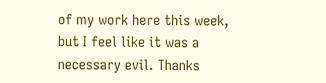of my work here this week, but I feel like it was a necessary evil. Thanks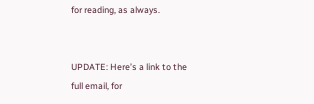for reading, as always.


UPDATE: Here’s a link to the full email, for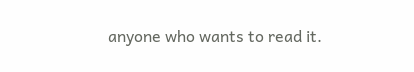anyone who wants to read it.